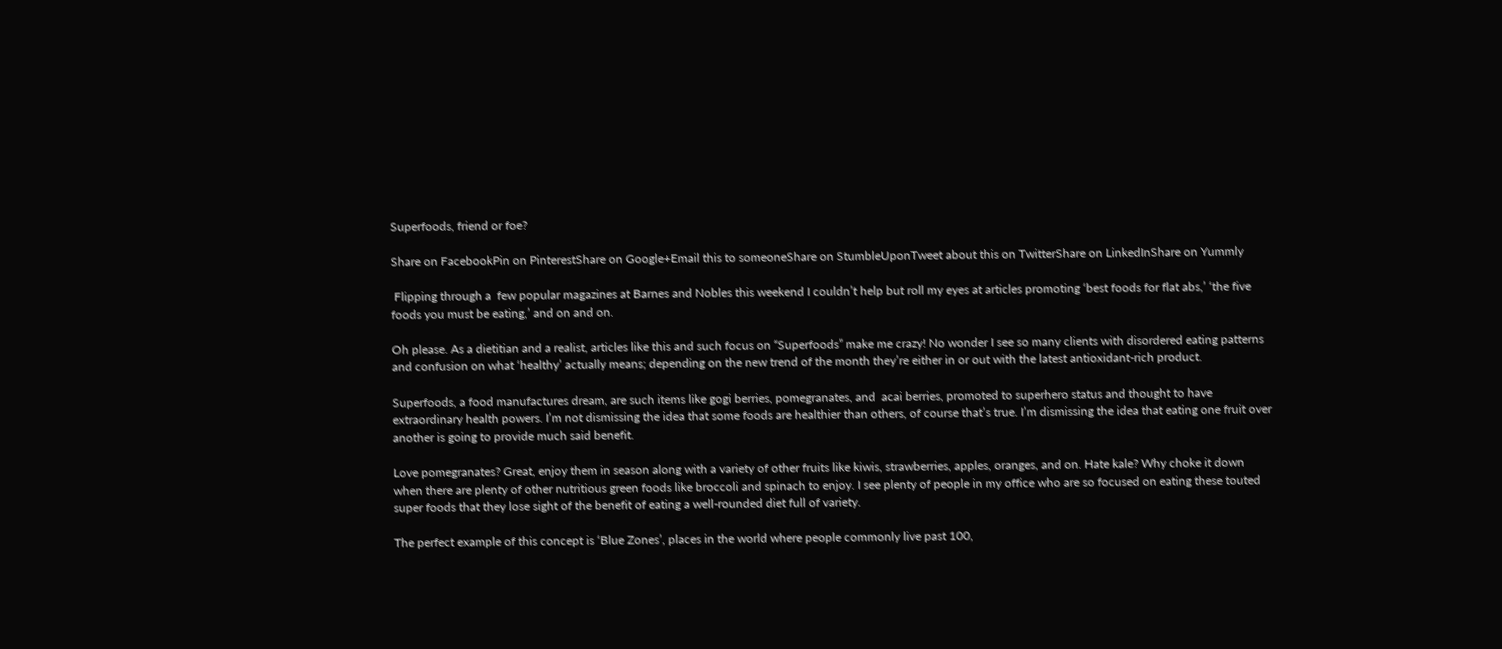Superfoods, friend or foe?

Share on FacebookPin on PinterestShare on Google+Email this to someoneShare on StumbleUponTweet about this on TwitterShare on LinkedInShare on Yummly

 Flipping through a  few popular magazines at Barnes and Nobles this weekend I couldn’t help but roll my eyes at articles promoting ‘best foods for flat abs,’ ‘the five foods you must be eating,’ and on and on.

Oh please. As a dietitian and a realist, articles like this and such focus on “Superfoods” make me crazy! No wonder I see so many clients with disordered eating patterns and confusion on what ‘healthy’ actually means; depending on the new trend of the month they’re either in or out with the latest antioxidant-rich product.

Superfoods, a food manufactures dream, are such items like gogi berries, pomegranates, and  acai berries, promoted to superhero status and thought to have extraordinary health powers. I’m not dismissing the idea that some foods are healthier than others, of course that’s true. I’m dismissing the idea that eating one fruit over another is going to provide much said benefit.

Love pomegranates? Great, enjoy them in season along with a variety of other fruits like kiwis, strawberries, apples, oranges, and on. Hate kale? Why choke it down when there are plenty of other nutritious green foods like broccoli and spinach to enjoy. I see plenty of people in my office who are so focused on eating these touted super foods that they lose sight of the benefit of eating a well-rounded diet full of variety.

The perfect example of this concept is ‘Blue Zones’, places in the world where people commonly live past 100,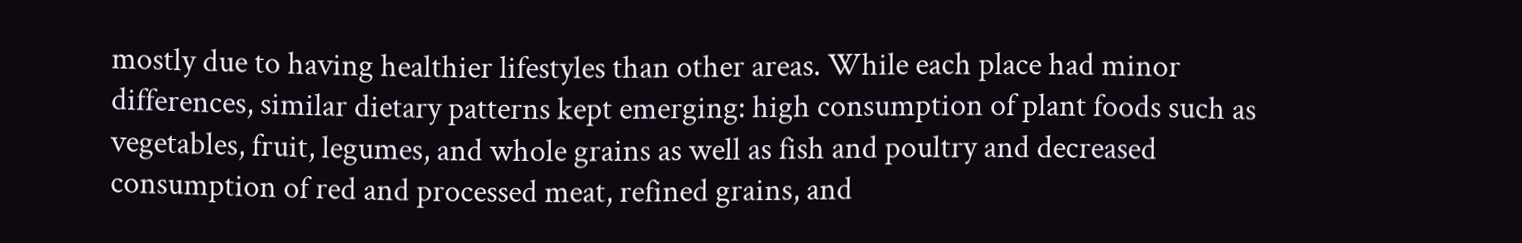mostly due to having healthier lifestyles than other areas. While each place had minor differences, similar dietary patterns kept emerging: high consumption of plant foods such as vegetables, fruit, legumes, and whole grains as well as fish and poultry and decreased consumption of red and processed meat, refined grains, and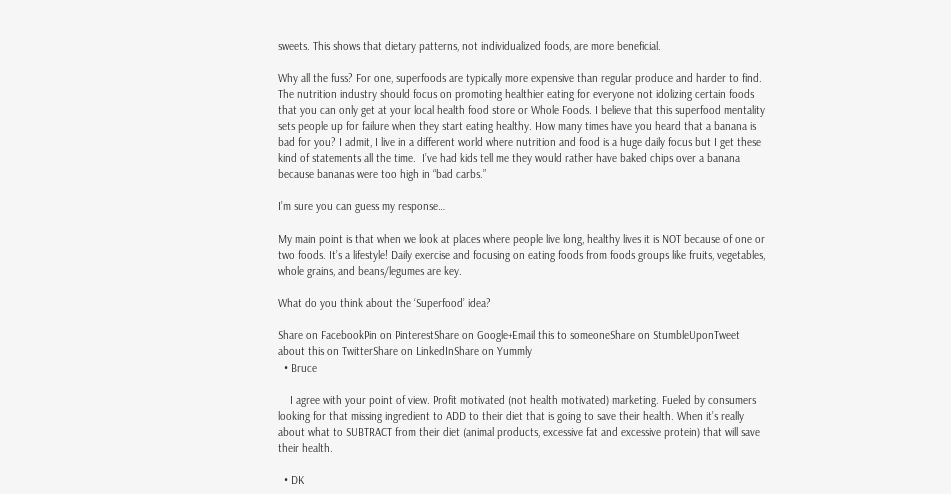sweets. This shows that dietary patterns, not individualized foods, are more beneficial.

Why all the fuss? For one, superfoods are typically more expensive than regular produce and harder to find. The nutrition industry should focus on promoting healthier eating for everyone not idolizing certain foods that you can only get at your local health food store or Whole Foods. I believe that this superfood mentality sets people up for failure when they start eating healthy. How many times have you heard that a banana is bad for you? I admit, I live in a different world where nutrition and food is a huge daily focus but I get these kind of statements all the time.  I’ve had kids tell me they would rather have baked chips over a banana because bananas were too high in “bad carbs.”

I’m sure you can guess my response…

My main point is that when we look at places where people live long, healthy lives it is NOT because of one or two foods. It’s a lifestyle! Daily exercise and focusing on eating foods from foods groups like fruits, vegetables, whole grains, and beans/legumes are key.

What do you think about the ‘Superfood’ idea?

Share on FacebookPin on PinterestShare on Google+Email this to someoneShare on StumbleUponTweet about this on TwitterShare on LinkedInShare on Yummly
  • Bruce

    I agree with your point of view. Profit motivated (not health motivated) marketing. Fueled by consumers looking for that missing ingredient to ADD to their diet that is going to save their health. When it’s really about what to SUBTRACT from their diet (animal products, excessive fat and excessive protein) that will save their health.

  • DK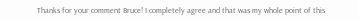Thanks for your comment Bruce! I completely agree and that was my whole point of this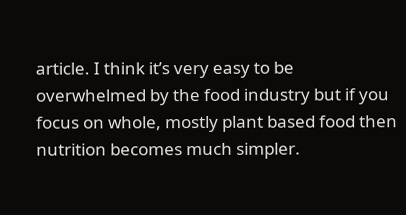article. I think it’s very easy to be overwhelmed by the food industry but if you focus on whole, mostly plant based food then nutrition becomes much simpler.